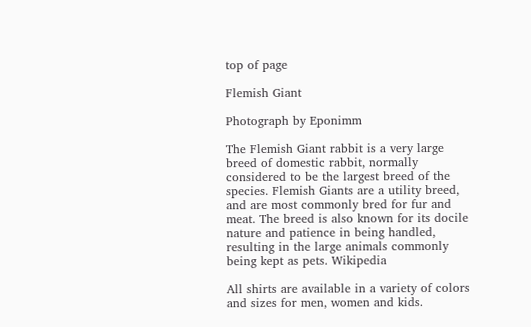top of page

Flemish Giant

Photograph by Eponimm

The Flemish Giant rabbit is a very large breed of domestic rabbit, normally considered to be the largest breed of the species. Flemish Giants are a utility breed, and are most commonly bred for fur and meat. The breed is also known for its docile nature and patience in being handled, resulting in the large animals commonly being kept as pets. Wikipedia

All shirts are available in a variety of colors and sizes for men, women and kids.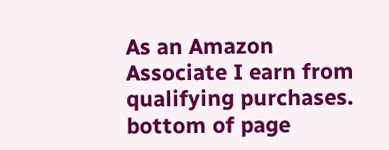As an Amazon Associate I earn from qualifying purchases.
bottom of page